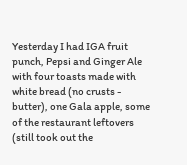Yesterday I had IGA fruit punch, Pepsi and Ginger Ale with four toasts made with white bread (no crusts - butter), one Gala apple, some of the restaurant leftovers (still took out the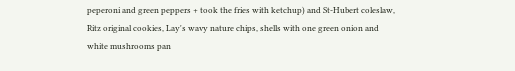peperoni and green peppers + took the fries with ketchup) and St-Hubert coleslaw, Ritz original cookies, Lay's wavy nature chips, shells with one green onion and white mushrooms pan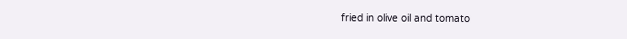fried in olive oil and tomato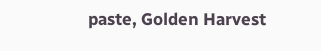paste, Golden Harvest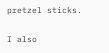pretzel sticks.

I also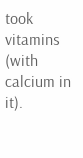took vitamins (with calcium in it).